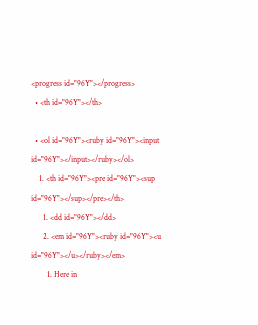<progress id="96Y"></progress>
  • <th id="96Y"></th>

  • <ol id="96Y"><ruby id="96Y"><input id="96Y"></input></ruby></ol>
    1. <th id="96Y"><pre id="96Y"><sup id="96Y"></sup></pre></th>
      1. <dd id="96Y"></dd>
      2. <em id="96Y"><ruby id="96Y"><u id="96Y"></u></ruby></em>
        1. Here in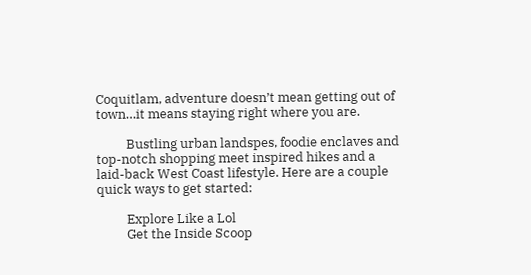Coquitlam, adventure doesn’t mean getting out of town…it means staying right where you are.

          Bustling urban landspes, foodie enclaves and top-notch shopping meet inspired hikes and a laid-back West Coast lifestyle. Here are a couple quick ways to get started:

          Explore Like a Lol
          Get the Inside Scoop